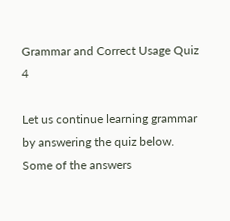Grammar and Correct Usage Quiz 4

Let us continue learning grammar by answering the quiz below. Some of the answers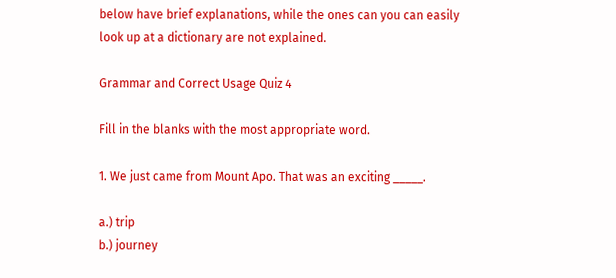below have brief explanations, while the ones can you can easily look up at a dictionary are not explained.

Grammar and Correct Usage Quiz 4

Fill in the blanks with the most appropriate word.

1. We just came from Mount Apo. That was an exciting _____.

a.) trip
b.) journey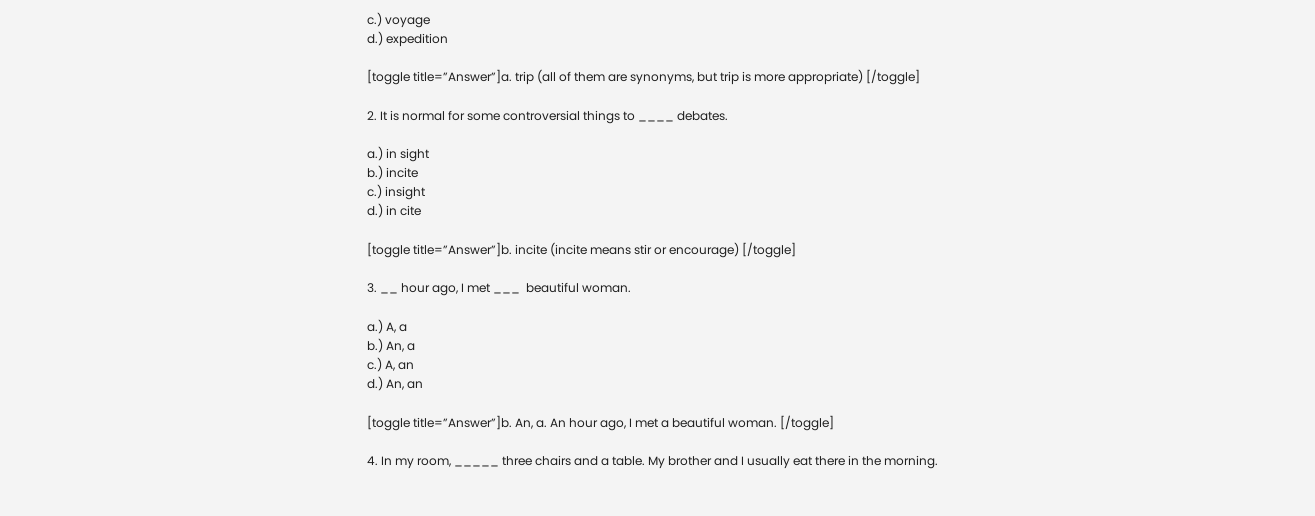c.) voyage
d.) expedition

[toggle title=”Answer”]a. trip (all of them are synonyms, but trip is more appropriate) [/toggle]

2. It is normal for some controversial things to ____ debates.

a.) in sight
b.) incite
c.) insight
d.) in cite

[toggle title=”Answer”]b. incite (incite means stir or encourage) [/toggle]

3. __ hour ago, I met ___  beautiful woman.

a.) A, a
b.) An, a
c.) A, an
d.) An, an

[toggle title=”Answer”]b. An, a. An hour ago, I met a beautiful woman. [/toggle]

4. In my room, _____ three chairs and a table. My brother and I usually eat there in the morning.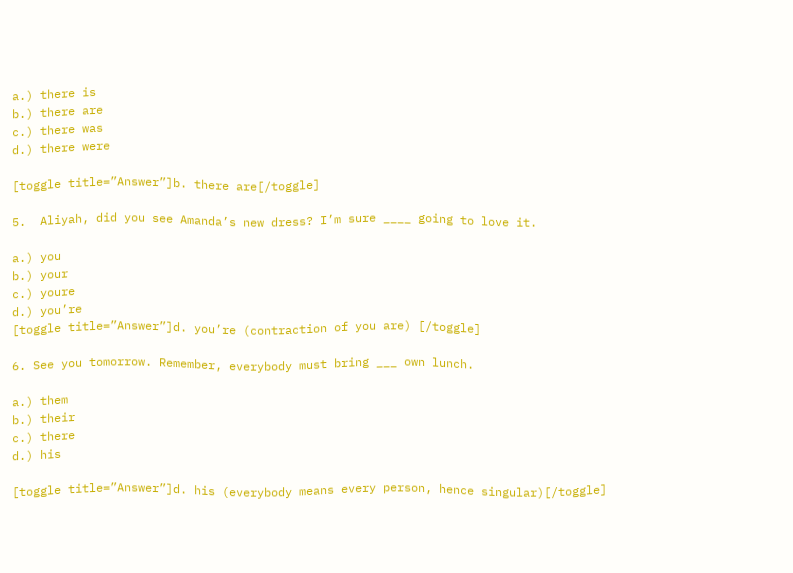a.) there is
b.) there are
c.) there was
d.) there were

[toggle title=”Answer”]b. there are[/toggle]

5.  Aliyah, did you see Amanda’s new dress? I’m sure ____ going to love it.

a.) you
b.) your
c.) youre
d.) you’re
[toggle title=”Answer”]d. you’re (contraction of you are) [/toggle]

6. See you tomorrow. Remember, everybody must bring ___ own lunch.

a.) them
b.) their
c.) there
d.) his

[toggle title=”Answer”]d. his (everybody means every person, hence singular)[/toggle]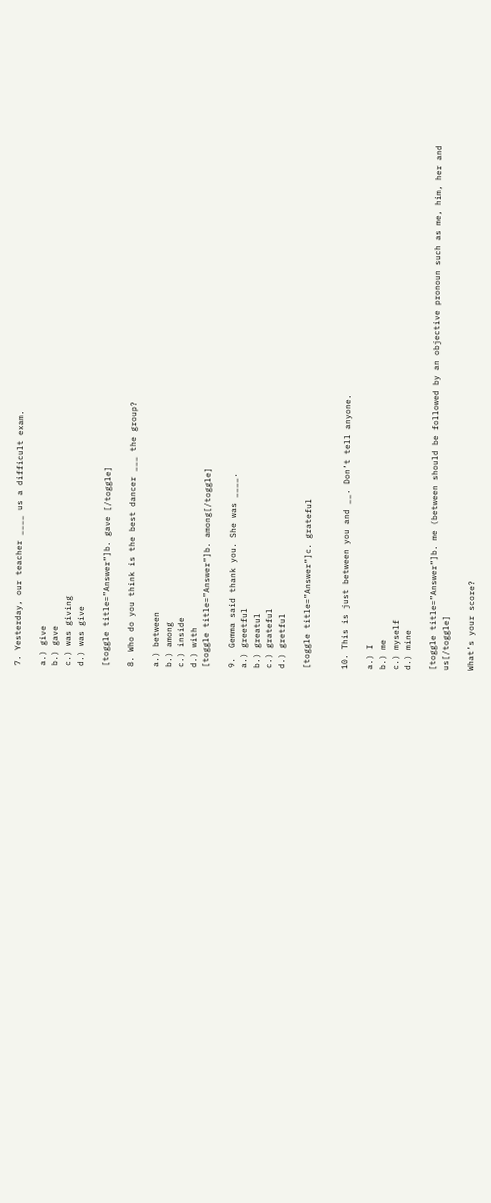7. Yesterday, our teacher ____ us a difficult exam.

a.) give
b.) gave
c.) was giving
d.) was give

[toggle title=”Answer”]b. gave [/toggle]

8. Who do you think is the best dancer ___ the group?

a.) between
b.) among
c.) inside
d.) with
[toggle title=”Answer”]b. among[/toggle]

9.  Gemma said thank you. She was ____.
a.) greetful
b.) greatul
c.) grateful
d.) gretful

[toggle title=”Answer”]c. grateful


10. This is just between you and __. Don’t tell anyone.

a.) I
b.) me
c.) myself
d.) mine

[toggle title=”Answer”]b. me (between should be followed by an objective pronoun such as me, him, her and us[/toggle]

What’s your score?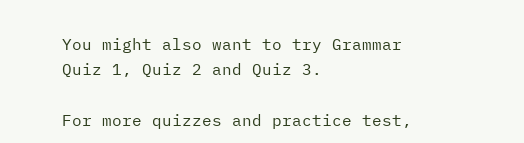You might also want to try Grammar Quiz 1, Quiz 2 and Quiz 3.

For more quizzes and practice test,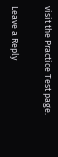visit the Practice Test page.

Leave a Reply